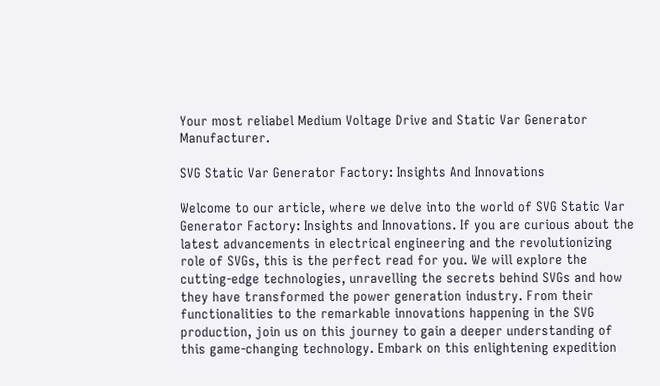Your most reliabel Medium Voltage Drive and Static Var Generator Manufacturer.

SVG Static Var Generator Factory: Insights And Innovations

Welcome to our article, where we delve into the world of SVG Static Var Generator Factory: Insights and Innovations. If you are curious about the latest advancements in electrical engineering and the revolutionizing role of SVGs, this is the perfect read for you. We will explore the cutting-edge technologies, unravelling the secrets behind SVGs and how they have transformed the power generation industry. From their functionalities to the remarkable innovations happening in the SVG production, join us on this journey to gain a deeper understanding of this game-changing technology. Embark on this enlightening expedition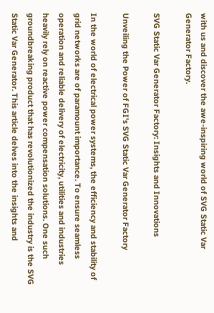with us and discover the awe-inspiring world of SVG Static Var Generator Factory.

SVG Static Var Generator Factory: Insights and Innovations

Unveiling the Power of FGI's SVG Static Var Generator Factory

In the world of electrical power systems, the efficiency and stability of grid networks are of paramount importance. To ensure seamless operation and reliable delivery of electricity, utilities and industries heavily rely on reactive power compensation solutions. One such groundbreaking product that has revolutionized the industry is the SVG Static Var Generator. This article delves into the insights and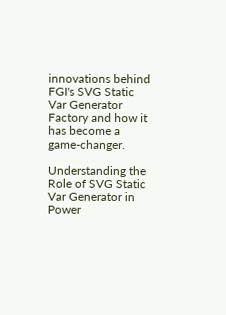innovations behind FGI's SVG Static Var Generator Factory and how it has become a game-changer.

Understanding the Role of SVG Static Var Generator in Power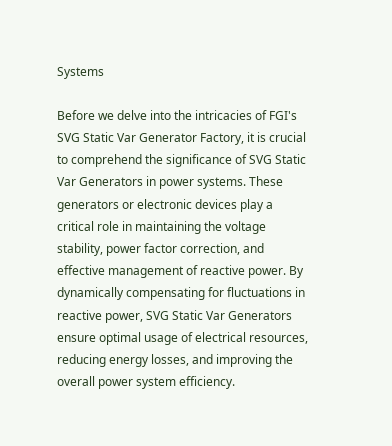Systems

Before we delve into the intricacies of FGI's SVG Static Var Generator Factory, it is crucial to comprehend the significance of SVG Static Var Generators in power systems. These generators or electronic devices play a critical role in maintaining the voltage stability, power factor correction, and effective management of reactive power. By dynamically compensating for fluctuations in reactive power, SVG Static Var Generators ensure optimal usage of electrical resources, reducing energy losses, and improving the overall power system efficiency.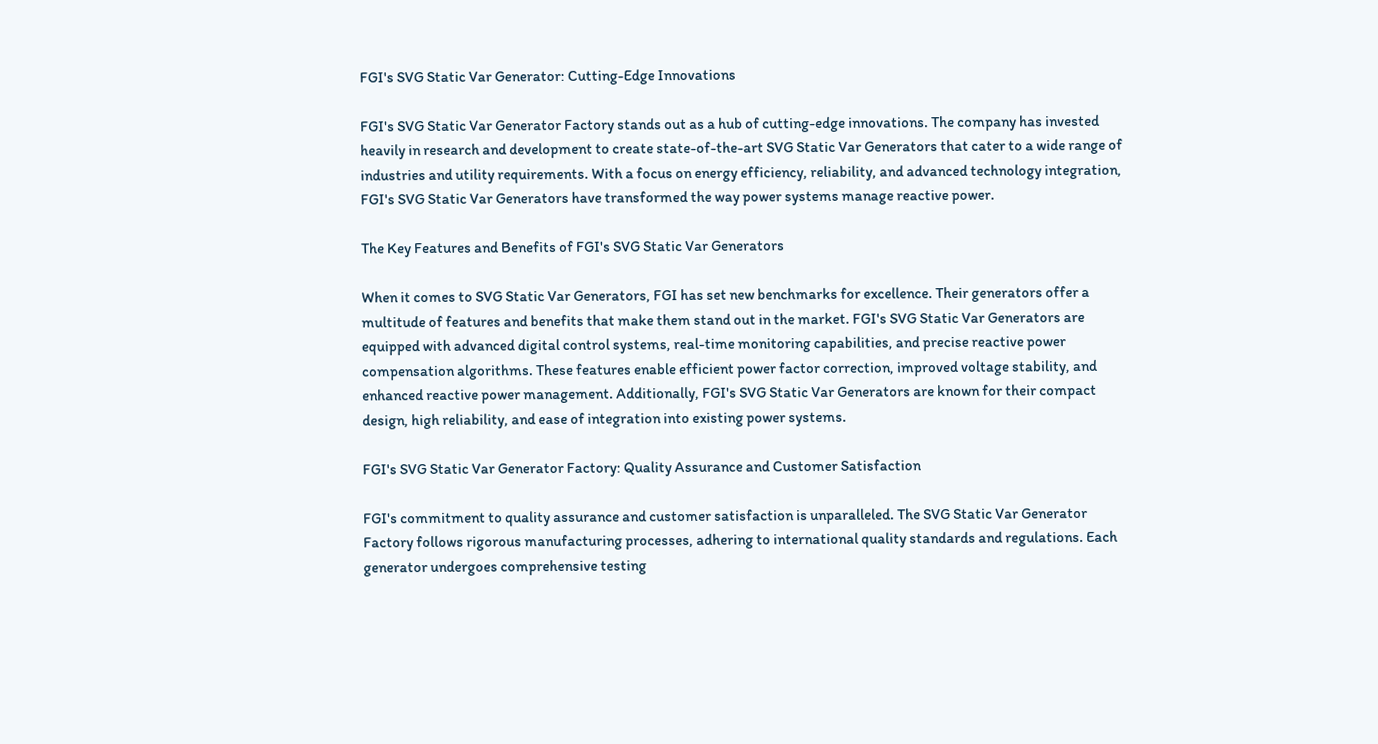FGI's SVG Static Var Generator: Cutting-Edge Innovations

FGI's SVG Static Var Generator Factory stands out as a hub of cutting-edge innovations. The company has invested heavily in research and development to create state-of-the-art SVG Static Var Generators that cater to a wide range of industries and utility requirements. With a focus on energy efficiency, reliability, and advanced technology integration, FGI's SVG Static Var Generators have transformed the way power systems manage reactive power.

The Key Features and Benefits of FGI's SVG Static Var Generators

When it comes to SVG Static Var Generators, FGI has set new benchmarks for excellence. Their generators offer a multitude of features and benefits that make them stand out in the market. FGI's SVG Static Var Generators are equipped with advanced digital control systems, real-time monitoring capabilities, and precise reactive power compensation algorithms. These features enable efficient power factor correction, improved voltage stability, and enhanced reactive power management. Additionally, FGI's SVG Static Var Generators are known for their compact design, high reliability, and ease of integration into existing power systems.

FGI's SVG Static Var Generator Factory: Quality Assurance and Customer Satisfaction

FGI's commitment to quality assurance and customer satisfaction is unparalleled. The SVG Static Var Generator Factory follows rigorous manufacturing processes, adhering to international quality standards and regulations. Each generator undergoes comprehensive testing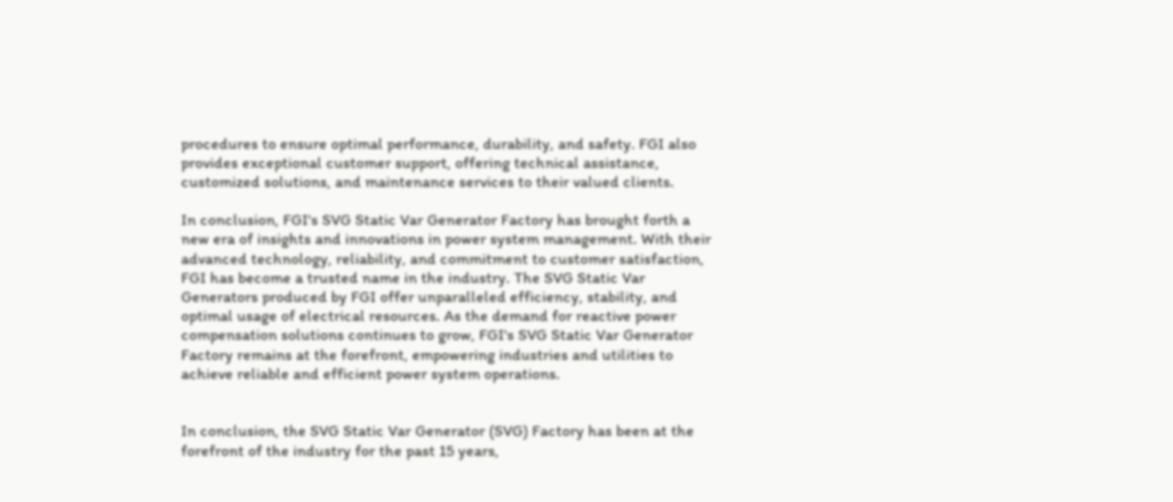procedures to ensure optimal performance, durability, and safety. FGI also provides exceptional customer support, offering technical assistance, customized solutions, and maintenance services to their valued clients.

In conclusion, FGI's SVG Static Var Generator Factory has brought forth a new era of insights and innovations in power system management. With their advanced technology, reliability, and commitment to customer satisfaction, FGI has become a trusted name in the industry. The SVG Static Var Generators produced by FGI offer unparalleled efficiency, stability, and optimal usage of electrical resources. As the demand for reactive power compensation solutions continues to grow, FGI's SVG Static Var Generator Factory remains at the forefront, empowering industries and utilities to achieve reliable and efficient power system operations.


In conclusion, the SVG Static Var Generator (SVG) Factory has been at the forefront of the industry for the past 15 years,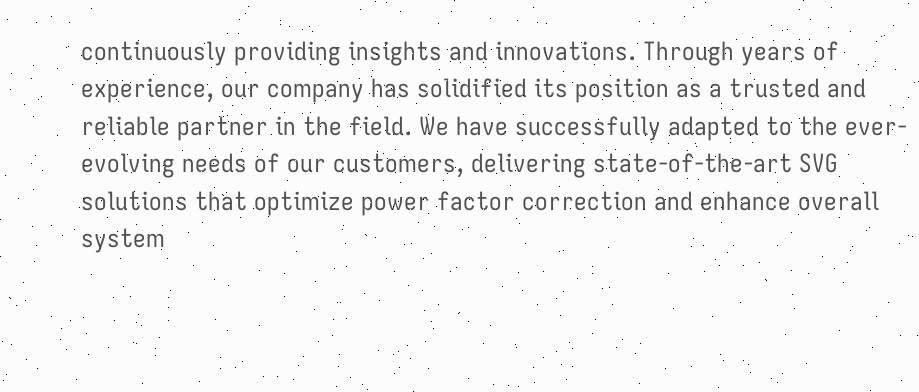continuously providing insights and innovations. Through years of experience, our company has solidified its position as a trusted and reliable partner in the field. We have successfully adapted to the ever-evolving needs of our customers, delivering state-of-the-art SVG solutions that optimize power factor correction and enhance overall system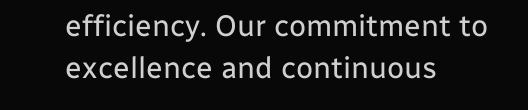efficiency. Our commitment to excellence and continuous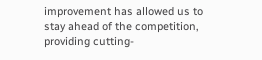improvement has allowed us to stay ahead of the competition, providing cutting-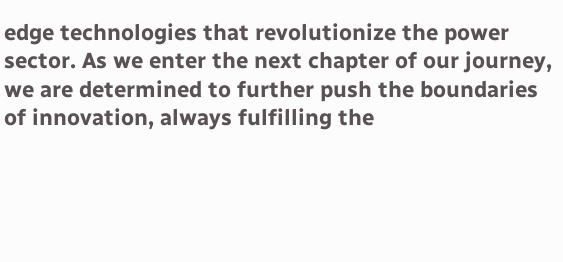edge technologies that revolutionize the power sector. As we enter the next chapter of our journey, we are determined to further push the boundaries of innovation, always fulfilling the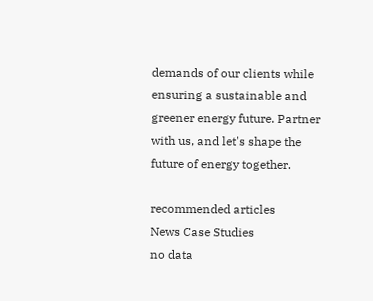demands of our clients while ensuring a sustainable and greener energy future. Partner with us, and let's shape the future of energy together.

recommended articles
News Case Studies
no data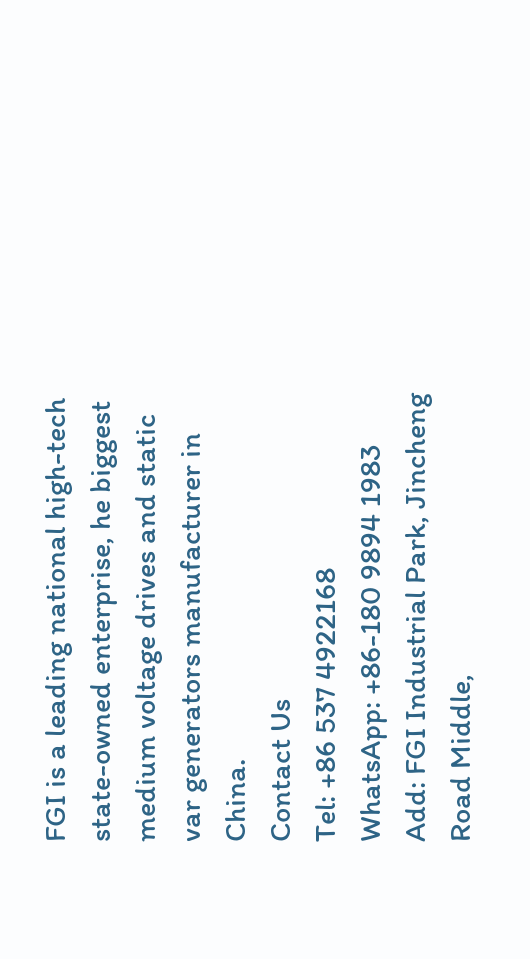FGI is a leading national high-tech state-owned enterprise, he biggest medium voltage drives and static var generators manufacturer in China.
Contact Us
Tel: +86 537 4922168
WhatsApp: +86-180 9894 1983
Add: FGI Industrial Park, Jincheng Road Middle,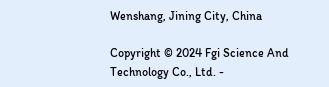Wenshang, Jining City, China

Copyright © 2024 Fgi Science And Technology Co., Ltd. -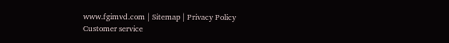www.fgimvd.com | Sitemap | Privacy Policy
Customer service